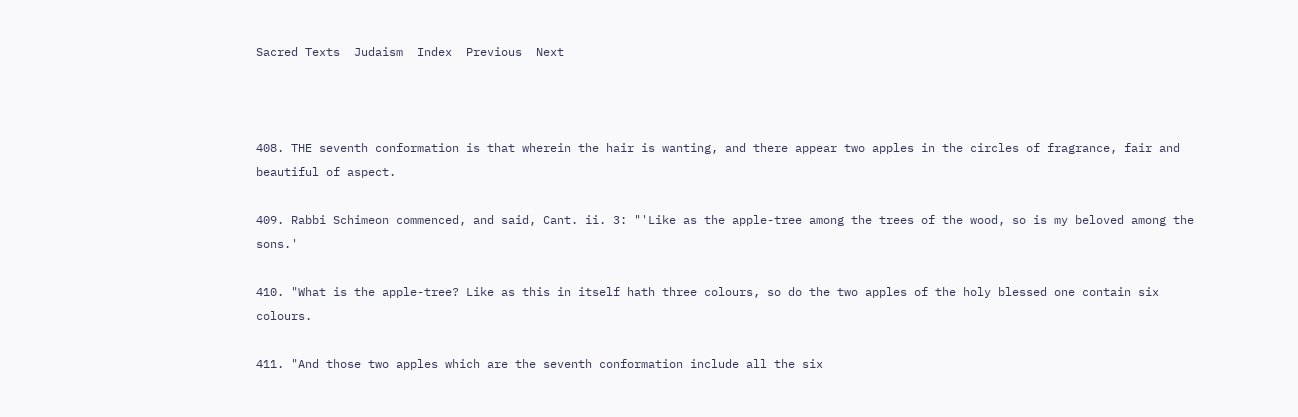Sacred Texts  Judaism  Index  Previous  Next



408. THE seventh conformation is that wherein the hair is wanting, and there appear two apples in the circles of fragrance, fair and beautiful of aspect.

409. Rabbi Schimeon commenced, and said, Cant. ii. 3: "'Like as the apple-tree among the trees of the wood, so is my beloved among the sons.'

410. "What is the apple-tree? Like as this in itself hath three colours, so do the two apples of the holy blessed one contain six colours.

411. "And those two apples which are the seventh conformation include all the six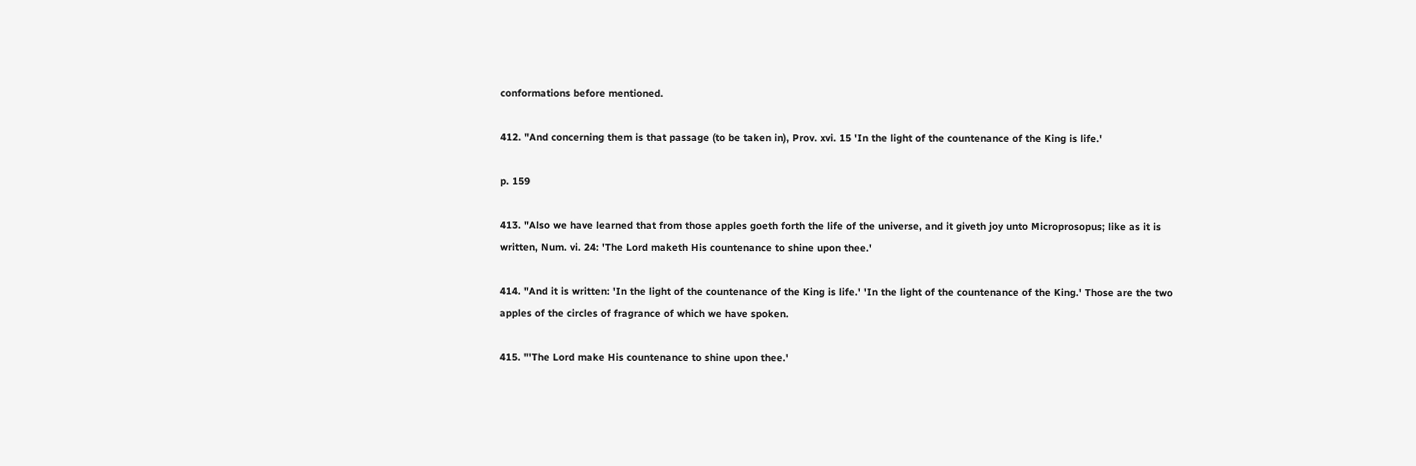conformations before mentioned.

412. "And concerning them is that passage (to be taken in), Prov. xvi. 15 'In the light of the countenance of the King is life.'

p. 159

413. "Also we have learned that from those apples goeth forth the life of the universe, and it giveth joy unto Microprosopus; like as it is written, Num. vi. 24: 'The Lord maketh His countenance to shine upon thee.'

414. "And it is written: 'In the light of the countenance of the King is life.' 'In the light of the countenance of the King.' Those are the two apples of the circles of fragrance of which we have spoken.

415. "'The Lord make His countenance to shine upon thee.'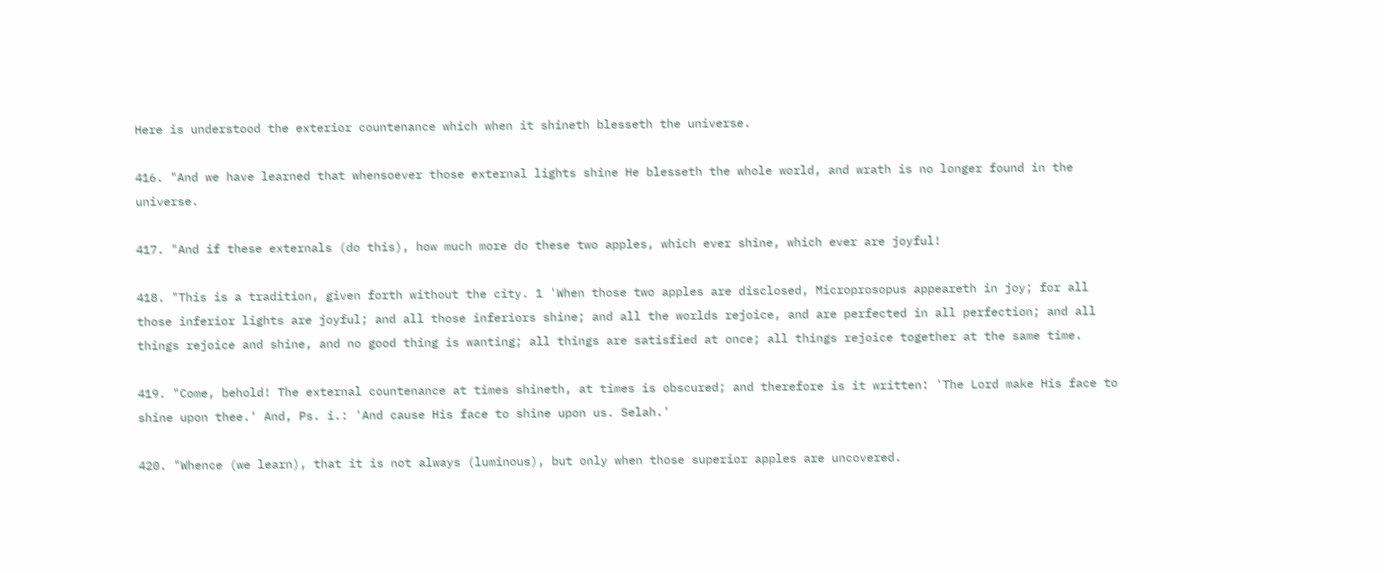Here is understood the exterior countenance which when it shineth blesseth the universe.

416. "And we have learned that whensoever those external lights shine He blesseth the whole world, and wrath is no longer found in the universe.

417. "And if these externals (do this), how much more do these two apples, which ever shine, which ever are joyful!

418. "This is a tradition, given forth without the city. 1 'When those two apples are disclosed, Microprosopus appeareth in joy; for all those inferior lights are joyful; and all those inferiors shine; and all the worlds rejoice, and are perfected in all perfection; and all things rejoice and shine, and no good thing is wanting; all things are satisfied at once; all things rejoice together at the same time.

419. "Come, behold! The external countenance at times shineth, at times is obscured; and therefore is it written: 'The Lord make His face to shine upon thee.' And, Ps. i.: 'And cause His face to shine upon us. Selah.'

420. "Whence (we learn), that it is not always (luminous), but only when those superior apples are uncovered.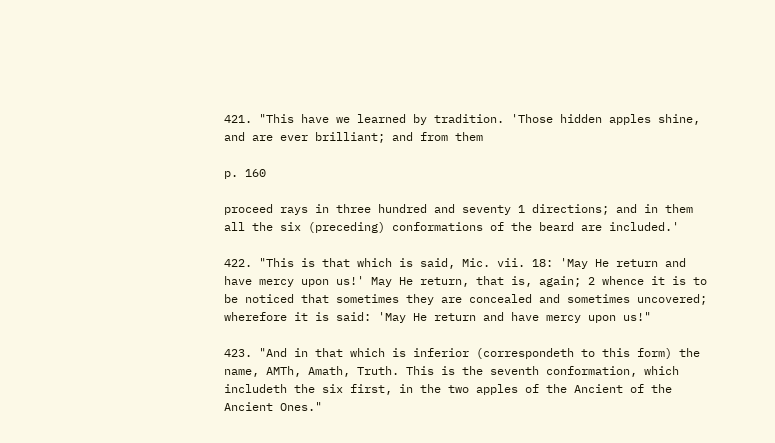421. "This have we learned by tradition. 'Those hidden apples shine, and are ever brilliant; and from them

p. 160

proceed rays in three hundred and seventy 1 directions; and in them all the six (preceding) conformations of the beard are included.'

422. "This is that which is said, Mic. vii. 18: 'May He return and have mercy upon us!' May He return, that is, again; 2 whence it is to be noticed that sometimes they are concealed and sometimes uncovered; wherefore it is said: 'May He return and have mercy upon us!"

423. "And in that which is inferior (correspondeth to this form) the name, AMTh, Amath, Truth. This is the seventh conformation, which includeth the six first, in the two apples of the Ancient of the Ancient Ones."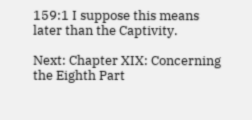159:1 I suppose this means later than the Captivity.

Next: Chapter XIX: Concerning the Eighth Part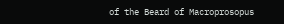of the Beard of Macroprosopus